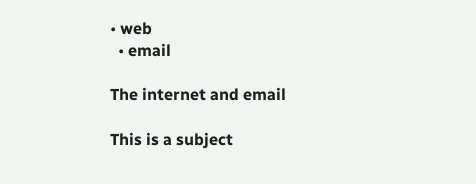• web
  • email

The internet and email

This is a subject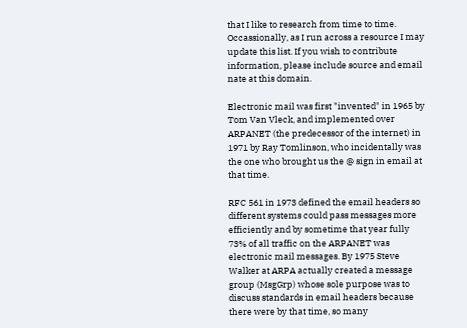that I like to research from time to time. Occassionally, as I run across a resource I may update this list. If you wish to contribute information, please include source and email nate at this domain.

Electronic mail was first "invented" in 1965 by Tom Van Vleck, and implemented over ARPANET (the predecessor of the internet) in 1971 by Ray Tomlinson, who incidentally was the one who brought us the @ sign in email at that time.

RFC 561 in 1973 defined the email headers so different systems could pass messages more efficiently and by sometime that year fully 73% of all traffic on the ARPANET was electronic mail messages. By 1975 Steve Walker at ARPA actually created a message group (MsgGrp) whose sole purpose was to discuss standards in email headers because there were by that time, so many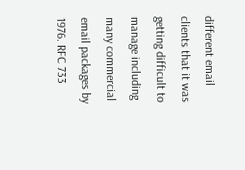different email clients that it was getting difficult to manage including many commercial email packages by 1976. RFC 733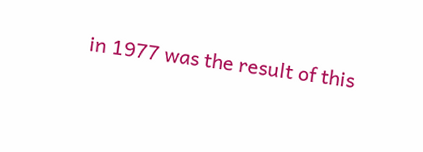in 1977 was the result of this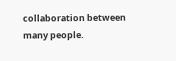collaboration between many people.